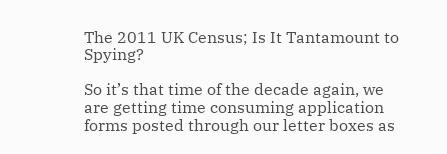The 2011 UK Census; Is It Tantamount to Spying?

So it’s that time of the decade again, we are getting time consuming application forms posted through our letter boxes as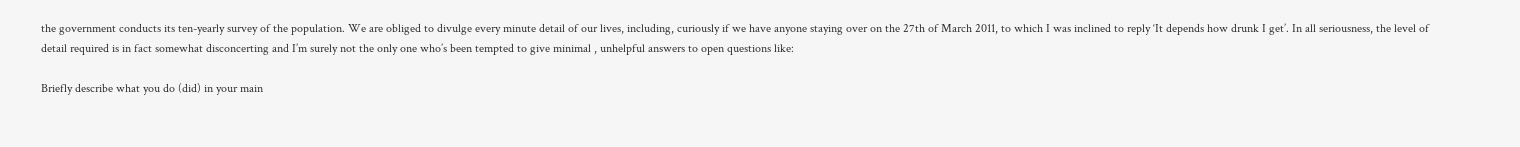the government conducts its ten-yearly survey of the population. We are obliged to divulge every minute detail of our lives, including, curiously if we have anyone staying over on the 27th of March 2011, to which I was inclined to reply ‘It depends how drunk I get’. In all seriousness, the level of detail required is in fact somewhat disconcerting and I’m surely not the only one who’s been tempted to give minimal , unhelpful answers to open questions like:

Briefly describe what you do (did) in your main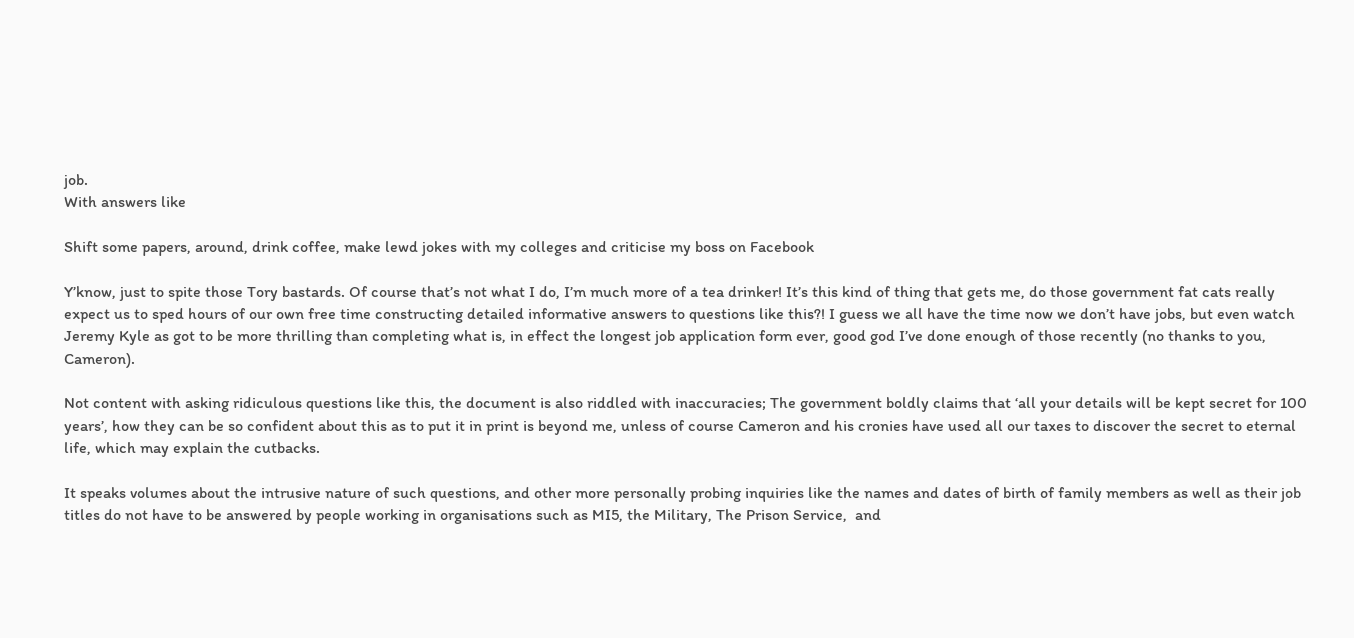job.
With answers like

Shift some papers, around, drink coffee, make lewd jokes with my colleges and criticise my boss on Facebook

Y’know, just to spite those Tory bastards. Of course that’s not what I do, I’m much more of a tea drinker! It’s this kind of thing that gets me, do those government fat cats really expect us to sped hours of our own free time constructing detailed informative answers to questions like this?! I guess we all have the time now we don’t have jobs, but even watch Jeremy Kyle as got to be more thrilling than completing what is, in effect the longest job application form ever, good god I’ve done enough of those recently (no thanks to you, Cameron).

Not content with asking ridiculous questions like this, the document is also riddled with inaccuracies; The government boldly claims that ‘all your details will be kept secret for 100 years’, how they can be so confident about this as to put it in print is beyond me, unless of course Cameron and his cronies have used all our taxes to discover the secret to eternal life, which may explain the cutbacks.

It speaks volumes about the intrusive nature of such questions, and other more personally probing inquiries like the names and dates of birth of family members as well as their job titles do not have to be answered by people working in organisations such as MI5, the Military, The Prison Service,  and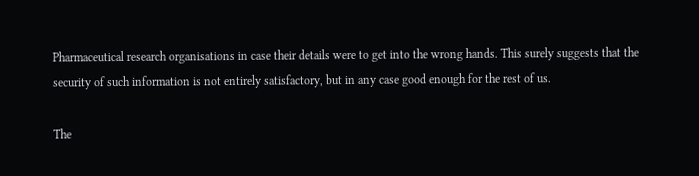Pharmaceutical research organisations in case their details were to get into the wrong hands. This surely suggests that the security of such information is not entirely satisfactory, but in any case good enough for the rest of us.

The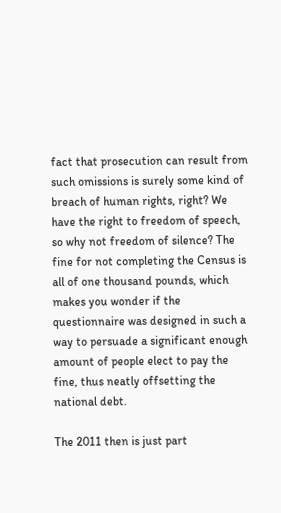fact that prosecution can result from such omissions is surely some kind of breach of human rights, right? We have the right to freedom of speech, so why not freedom of silence? The fine for not completing the Census is all of one thousand pounds, which makes you wonder if the questionnaire was designed in such a way to persuade a significant enough amount of people elect to pay the fine, thus neatly offsetting the national debt.

The 2011 then is just part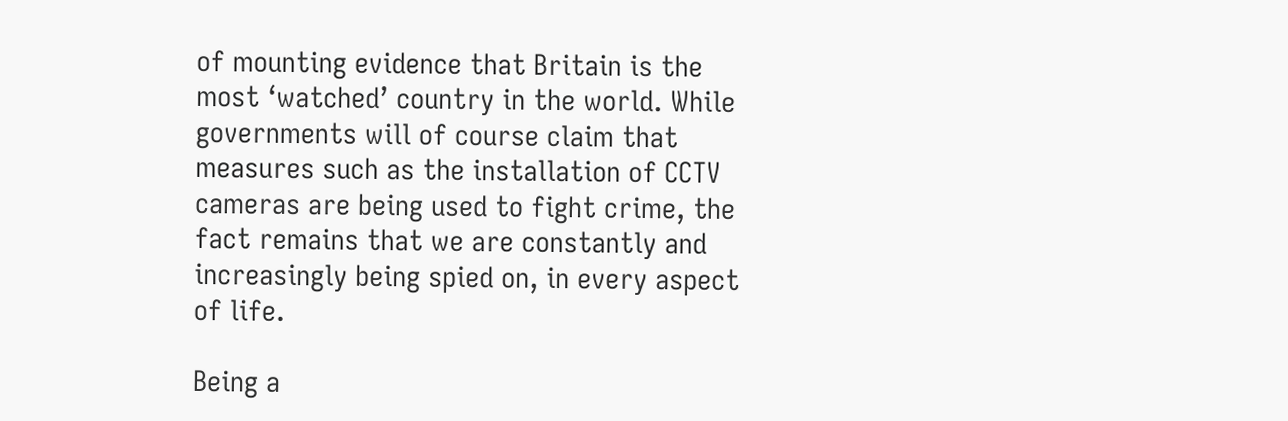of mounting evidence that Britain is the most ‘watched’ country in the world. While governments will of course claim that measures such as the installation of CCTV cameras are being used to fight crime, the fact remains that we are constantly and increasingly being spied on, in every aspect of life.

Being a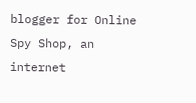blogger for Online Spy Shop, an internet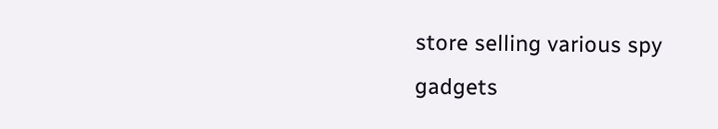store selling various spy gadgets